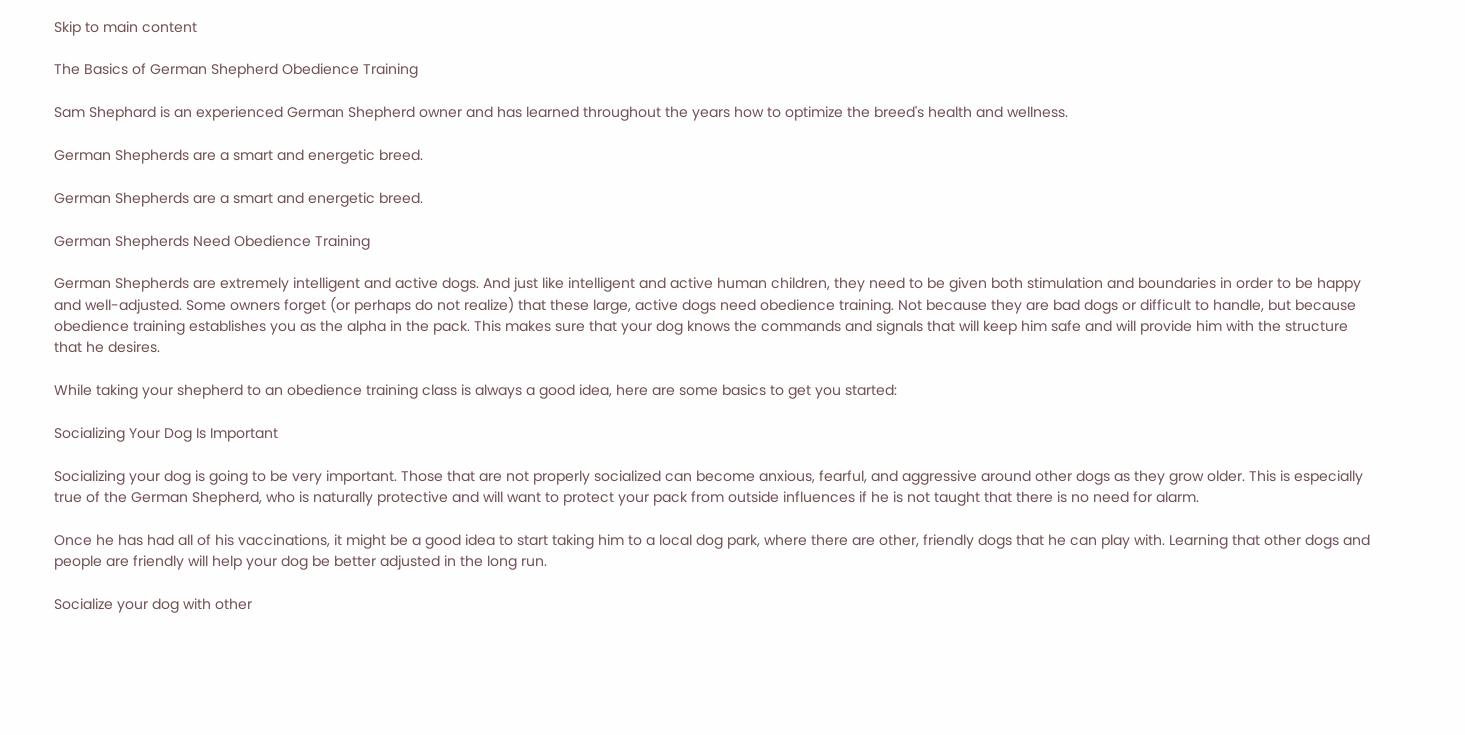Skip to main content

The Basics of German Shepherd Obedience Training

Sam Shephard is an experienced German Shepherd owner and has learned throughout the years how to optimize the breed's health and wellness.

German Shepherds are a smart and energetic breed.

German Shepherds are a smart and energetic breed.

German Shepherds Need Obedience Training

German Shepherds are extremely intelligent and active dogs. And just like intelligent and active human children, they need to be given both stimulation and boundaries in order to be happy and well-adjusted. Some owners forget (or perhaps do not realize) that these large, active dogs need obedience training. Not because they are bad dogs or difficult to handle, but because obedience training establishes you as the alpha in the pack. This makes sure that your dog knows the commands and signals that will keep him safe and will provide him with the structure that he desires.

While taking your shepherd to an obedience training class is always a good idea, here are some basics to get you started:

Socializing Your Dog Is Important

Socializing your dog is going to be very important. Those that are not properly socialized can become anxious, fearful, and aggressive around other dogs as they grow older. This is especially true of the German Shepherd, who is naturally protective and will want to protect your pack from outside influences if he is not taught that there is no need for alarm.

Once he has had all of his vaccinations, it might be a good idea to start taking him to a local dog park, where there are other, friendly dogs that he can play with. Learning that other dogs and people are friendly will help your dog be better adjusted in the long run.

Socialize your dog with other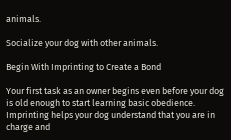animals.

Socialize your dog with other animals.

Begin With Imprinting to Create a Bond

Your first task as an owner begins even before your dog is old enough to start learning basic obedience. Imprinting helps your dog understand that you are in charge and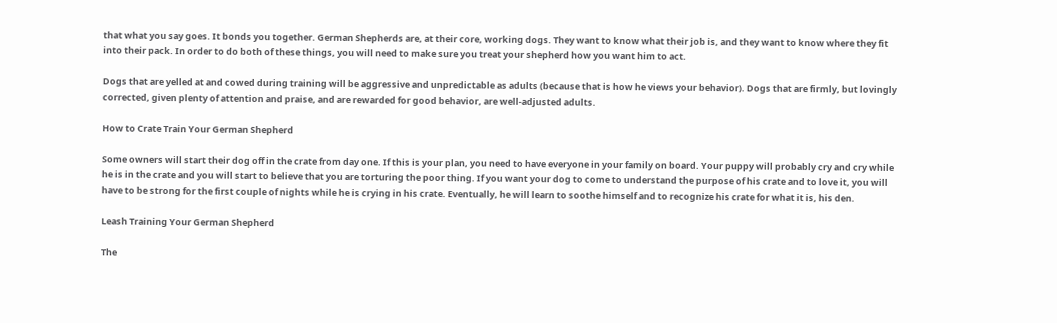that what you say goes. It bonds you together. German Shepherds are, at their core, working dogs. They want to know what their job is, and they want to know where they fit into their pack. In order to do both of these things, you will need to make sure you treat your shepherd how you want him to act.

Dogs that are yelled at and cowed during training will be aggressive and unpredictable as adults (because that is how he views your behavior). Dogs that are firmly, but lovingly corrected, given plenty of attention and praise, and are rewarded for good behavior, are well-adjusted adults.

How to Crate Train Your German Shepherd

Some owners will start their dog off in the crate from day one. If this is your plan, you need to have everyone in your family on board. Your puppy will probably cry and cry while he is in the crate and you will start to believe that you are torturing the poor thing. If you want your dog to come to understand the purpose of his crate and to love it, you will have to be strong for the first couple of nights while he is crying in his crate. Eventually, he will learn to soothe himself and to recognize his crate for what it is, his den.

Leash Training Your German Shepherd

The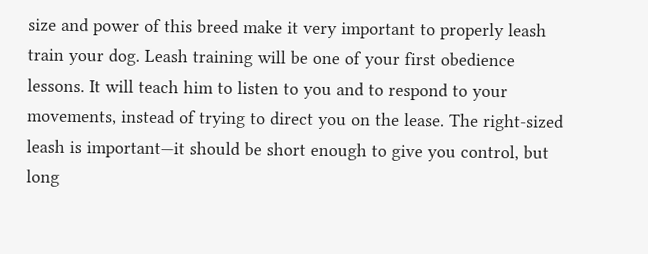size and power of this breed make it very important to properly leash train your dog. Leash training will be one of your first obedience lessons. It will teach him to listen to you and to respond to your movements, instead of trying to direct you on the lease. The right-sized leash is important—it should be short enough to give you control, but long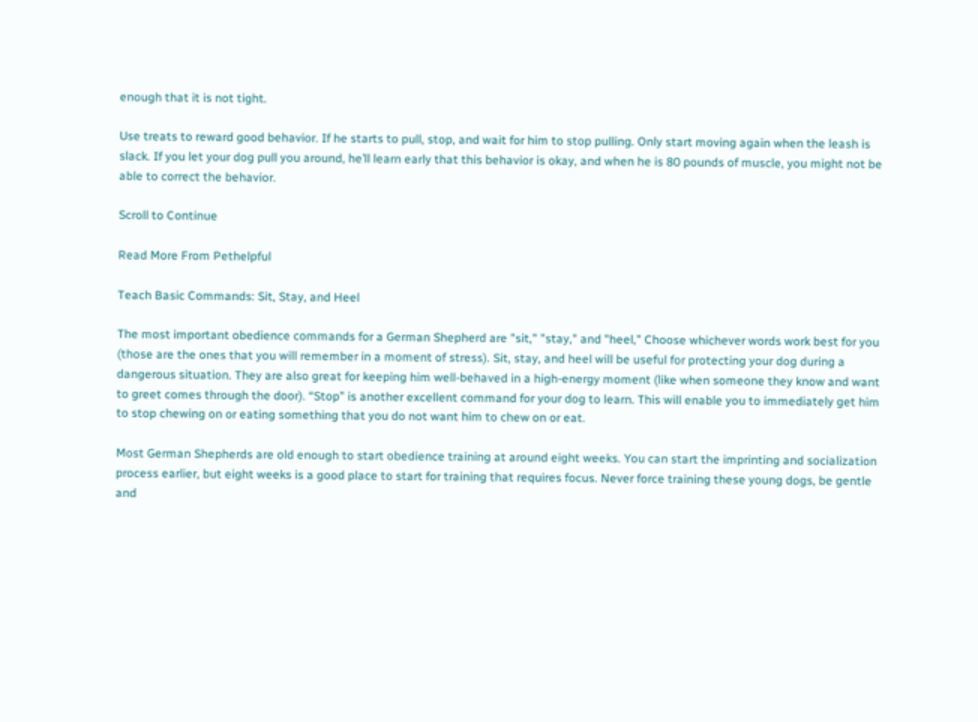enough that it is not tight.

Use treats to reward good behavior. If he starts to pull, stop, and wait for him to stop pulling. Only start moving again when the leash is slack. If you let your dog pull you around, he’ll learn early that this behavior is okay, and when he is 80 pounds of muscle, you might not be able to correct the behavior.

Scroll to Continue

Read More From Pethelpful

Teach Basic Commands: Sit, Stay, and Heel

The most important obedience commands for a German Shepherd are "sit," "stay," and "heel," Choose whichever words work best for you (those are the ones that you will remember in a moment of stress). Sit, stay, and heel will be useful for protecting your dog during a dangerous situation. They are also great for keeping him well-behaved in a high-energy moment (like when someone they know and want to greet comes through the door). “Stop” is another excellent command for your dog to learn. This will enable you to immediately get him to stop chewing on or eating something that you do not want him to chew on or eat.

Most German Shepherds are old enough to start obedience training at around eight weeks. You can start the imprinting and socialization process earlier, but eight weeks is a good place to start for training that requires focus. Never force training these young dogs, be gentle and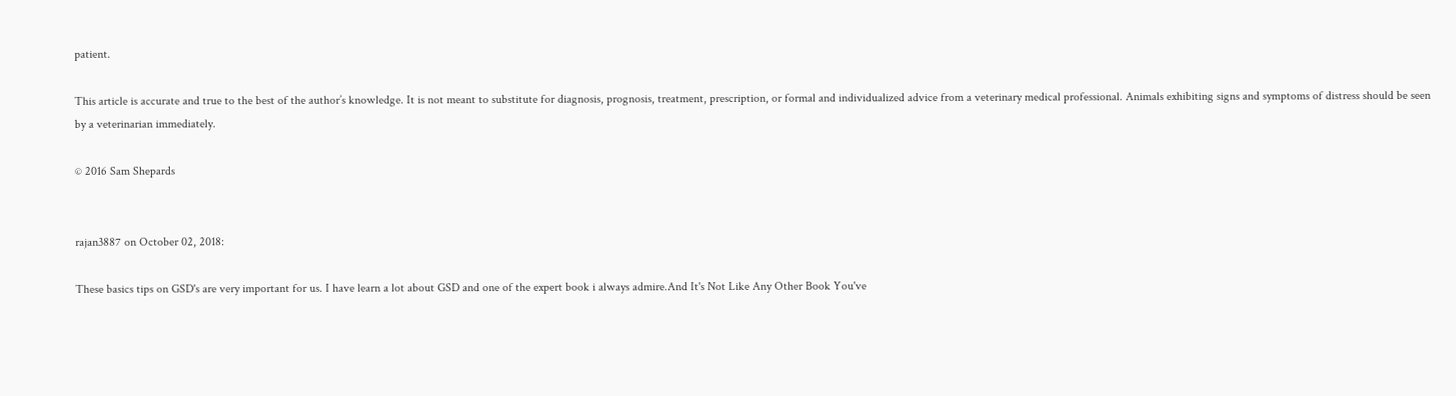patient.

This article is accurate and true to the best of the author’s knowledge. It is not meant to substitute for diagnosis, prognosis, treatment, prescription, or formal and individualized advice from a veterinary medical professional. Animals exhibiting signs and symptoms of distress should be seen by a veterinarian immediately.

© 2016 Sam Shepards


rajan3887 on October 02, 2018:

These basics tips on GSD's are very important for us. I have learn a lot about GSD and one of the expert book i always admire.And It's Not Like Any Other Book You've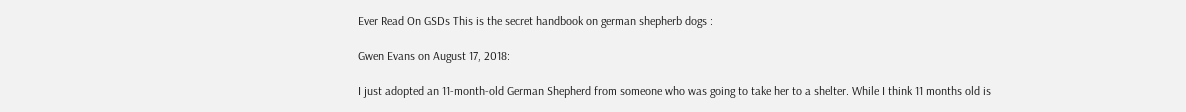Ever Read On GSDs This is the secret handbook on german shepherb dogs :

Gwen Evans on August 17, 2018:

I just adopted an 11-month-old German Shepherd from someone who was going to take her to a shelter. While I think 11 months old is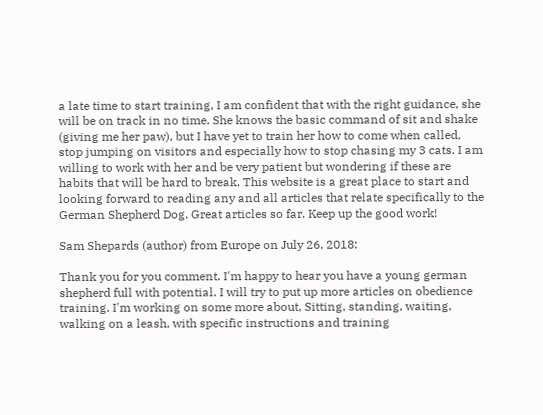a late time to start training, I am confident that with the right guidance, she will be on track in no time. She knows the basic command of sit and shake (giving me her paw), but I have yet to train her how to come when called, stop jumping on visitors and especially how to stop chasing my 3 cats. I am willing to work with her and be very patient but wondering if these are habits that will be hard to break. This website is a great place to start and looking forward to reading any and all articles that relate specifically to the German Shepherd Dog. Great articles so far. Keep up the good work!

Sam Shepards (author) from Europe on July 26, 2018:

Thank you for you comment. I'm happy to hear you have a young german shepherd full with potential. I will try to put up more articles on obedience training. I'm working on some more about, Sitting, standing, waiting, walking on a leash, with specific instructions and training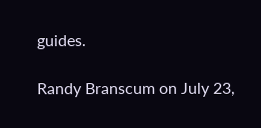guides.

Randy Branscum on July 23,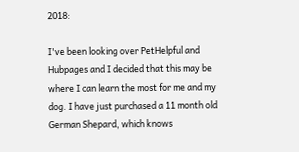2018:

I've been looking over PetHelpful and Hubpages and I decided that this may be where I can learn the most for me and my dog. I have just purchased a 11 month old German Shepard, which knows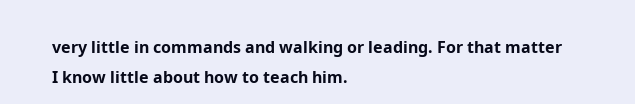very little in commands and walking or leading. For that matter I know little about how to teach him.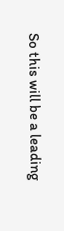So this will be a leading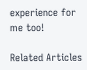experience for me too!

Related Articles